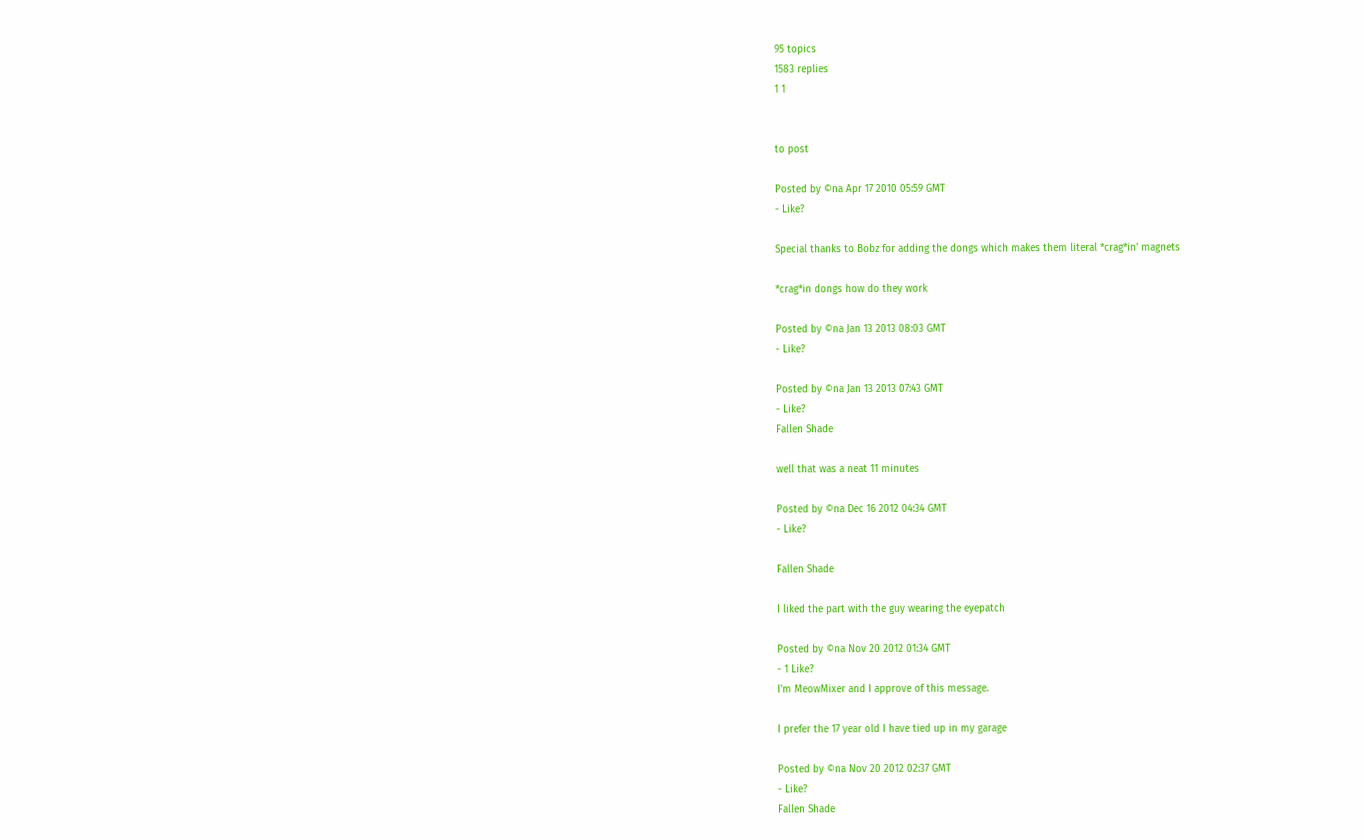95 topics
1583 replies
1 1


to post

Posted by ©na Apr 17 2010 05:59 GMT
- Like?

Special thanks to Bobz for adding the dongs which makes them literal *crag*in' magnets

*crag*in dongs how do they work

Posted by ©na Jan 13 2013 08:03 GMT
- Like?

Posted by ©na Jan 13 2013 07:43 GMT
- Like?
Fallen Shade

well that was a neat 11 minutes

Posted by ©na Dec 16 2012 04:34 GMT
- Like?

Fallen Shade

I liked the part with the guy wearing the eyepatch

Posted by ©na Nov 20 2012 01:34 GMT
- 1 Like?
I'm MeowMixer and I approve of this message.

I prefer the 17 year old I have tied up in my garage

Posted by ©na Nov 20 2012 02:37 GMT
- Like?
Fallen Shade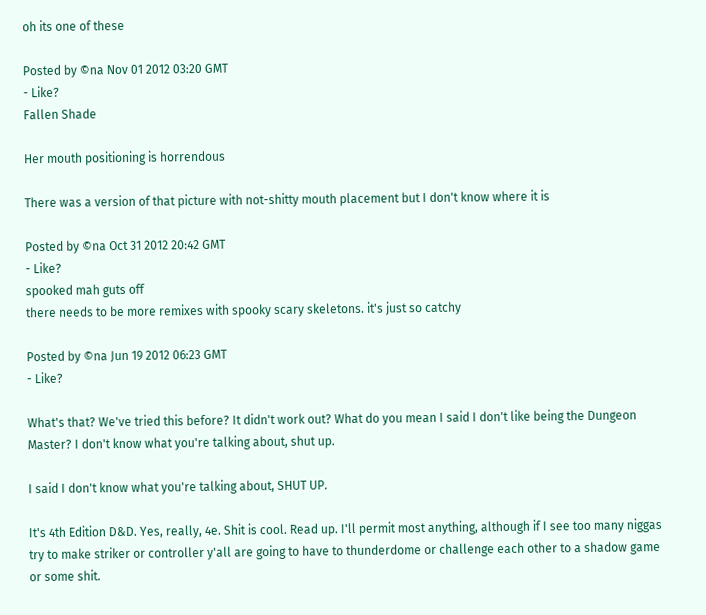oh its one of these

Posted by ©na Nov 01 2012 03:20 GMT
- Like?
Fallen Shade

Her mouth positioning is horrendous

There was a version of that picture with not-shitty mouth placement but I don't know where it is

Posted by ©na Oct 31 2012 20:42 GMT
- Like?
spooked mah guts off
there needs to be more remixes with spooky scary skeletons. it's just so catchy

Posted by ©na Jun 19 2012 06:23 GMT
- Like?

What's that? We've tried this before? It didn't work out? What do you mean I said I don't like being the Dungeon Master? I don't know what you're talking about, shut up.

I said I don't know what you're talking about, SHUT UP.

It's 4th Edition D&D. Yes, really, 4e. Shit is cool. Read up. I'll permit most anything, although if I see too many niggas try to make striker or controller y'all are going to have to thunderdome or challenge each other to a shadow game or some shit.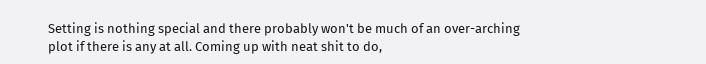Setting is nothing special and there probably won't be much of an over-arching plot if there is any at all. Coming up with neat shit to do,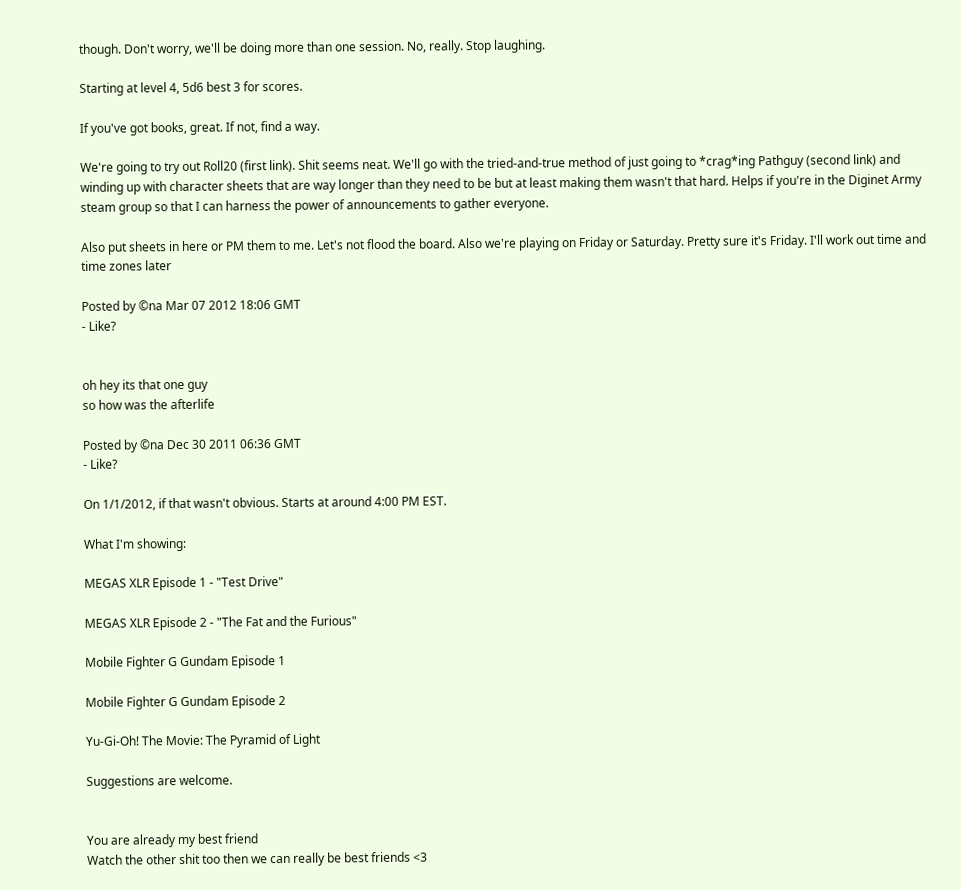though. Don't worry, we'll be doing more than one session. No, really. Stop laughing.

Starting at level 4, 5d6 best 3 for scores.

If you've got books, great. If not, find a way.

We're going to try out Roll20 (first link). Shit seems neat. We'll go with the tried-and-true method of just going to *crag*ing Pathguy (second link) and winding up with character sheets that are way longer than they need to be but at least making them wasn't that hard. Helps if you're in the Diginet Army steam group so that I can harness the power of announcements to gather everyone.

Also put sheets in here or PM them to me. Let's not flood the board. Also we're playing on Friday or Saturday. Pretty sure it's Friday. I'll work out time and time zones later

Posted by ©na Mar 07 2012 18:06 GMT
- Like?


oh hey its that one guy
so how was the afterlife

Posted by ©na Dec 30 2011 06:36 GMT
- Like?

On 1/1/2012, if that wasn't obvious. Starts at around 4:00 PM EST.

What I'm showing:

MEGAS XLR Episode 1 - "Test Drive"

MEGAS XLR Episode 2 - "The Fat and the Furious"

Mobile Fighter G Gundam Episode 1

Mobile Fighter G Gundam Episode 2

Yu-Gi-Oh! The Movie: The Pyramid of Light

Suggestions are welcome.


You are already my best friend
Watch the other shit too then we can really be best friends <3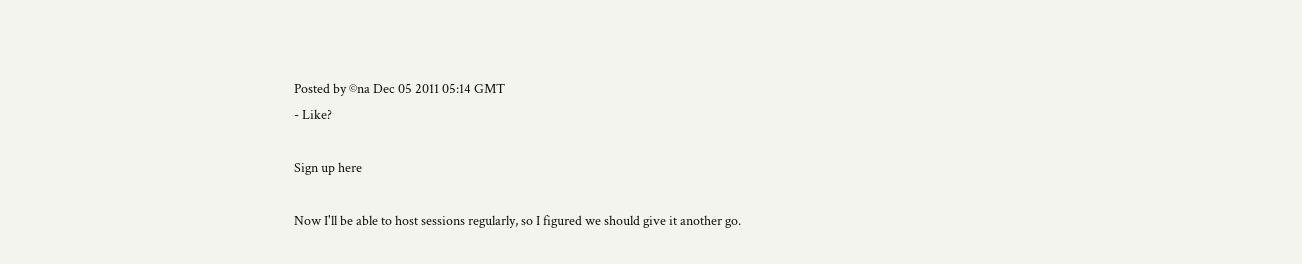Posted by ©na Dec 05 2011 05:14 GMT
- Like?

Sign up here

Now I'll be able to host sessions regularly, so I figured we should give it another go.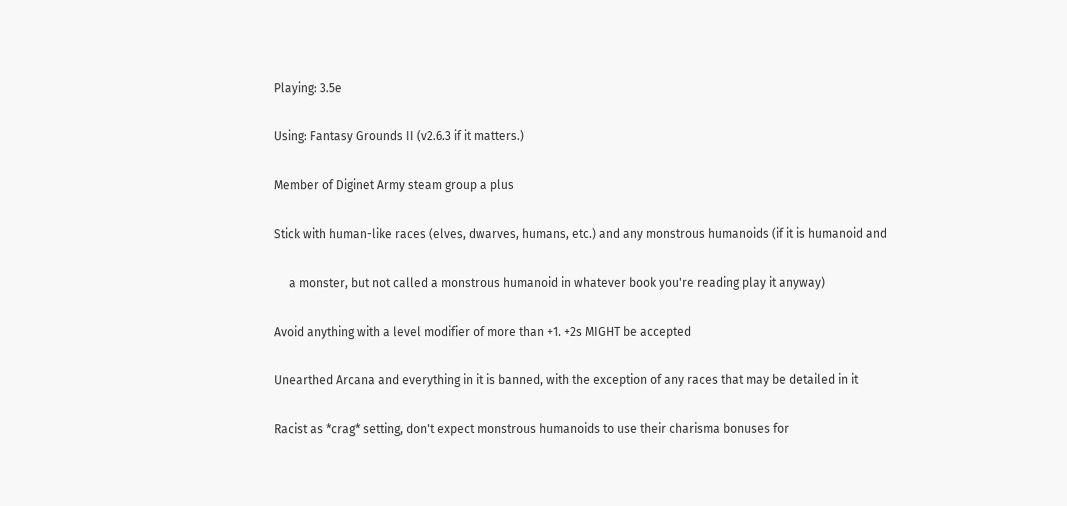Playing: 3.5e

Using: Fantasy Grounds II (v2.6.3 if it matters.)

Member of Diginet Army steam group a plus

Stick with human-like races (elves, dwarves, humans, etc.) and any monstrous humanoids (if it is humanoid and

     a monster, but not called a monstrous humanoid in whatever book you're reading play it anyway)

Avoid anything with a level modifier of more than +1. +2s MIGHT be accepted

Unearthed Arcana and everything in it is banned, with the exception of any races that may be detailed in it

Racist as *crag* setting, don't expect monstrous humanoids to use their charisma bonuses for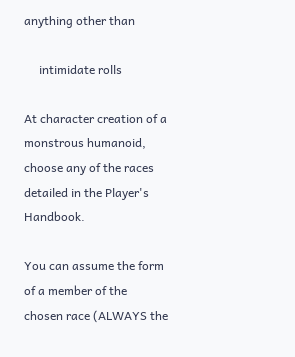anything other than

     intimidate rolls

At character creation of a monstrous humanoid, choose any of the races detailed in the Player's Handbook.

You can assume the form of a member of the chosen race (ALWAYS the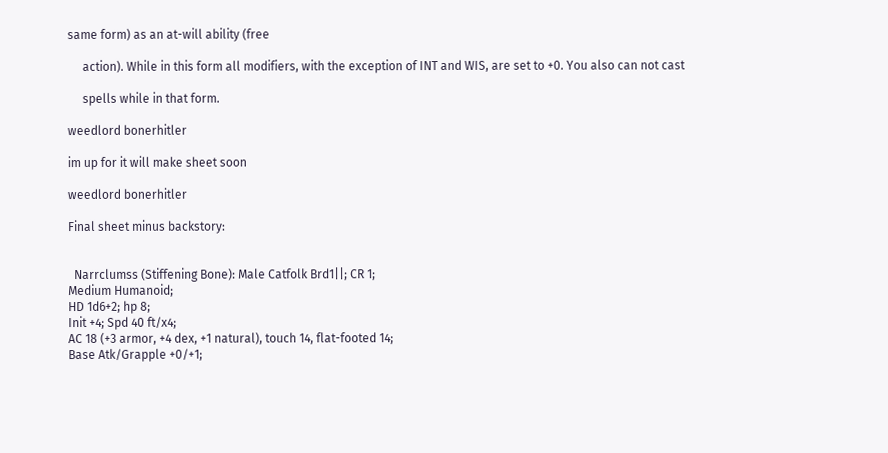same form) as an at-will ability (free

     action). While in this form all modifiers, with the exception of INT and WIS, are set to +0. You also can not cast

     spells while in that form.

weedlord bonerhitler

im up for it will make sheet soon

weedlord bonerhitler

Final sheet minus backstory:


  Narrclumss (Stiffening Bone): Male Catfolk Brd1||; CR 1;
Medium Humanoid;
HD 1d6+2; hp 8;
Init +4; Spd 40 ft/x4;
AC 18 (+3 armor, +4 dex, +1 natural), touch 14, flat-footed 14;
Base Atk/Grapple +0/+1;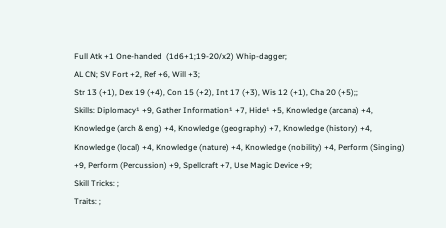Full Atk +1 One-handed  (1d6+1;19-20/x2) Whip-dagger;
AL CN; SV Fort +2, Ref +6, Will +3;
Str 13 (+1), Dex 19 (+4), Con 15 (+2), Int 17 (+3), Wis 12 (+1), Cha 20 (+5);;
Skills: Diplomacy¹ +9, Gather Information¹ +7, Hide¹ +5, Knowledge (arcana) +4, Knowledge (arch & eng) +4, Knowledge (geography) +7, Knowledge (history) +4, Knowledge (local) +4, Knowledge (nature) +4, Knowledge (nobility) +4, Perform (Singing) +9, Perform (Percussion) +9, Spellcraft +7, Use Magic Device +9;
Skill Tricks: ;
Traits: ;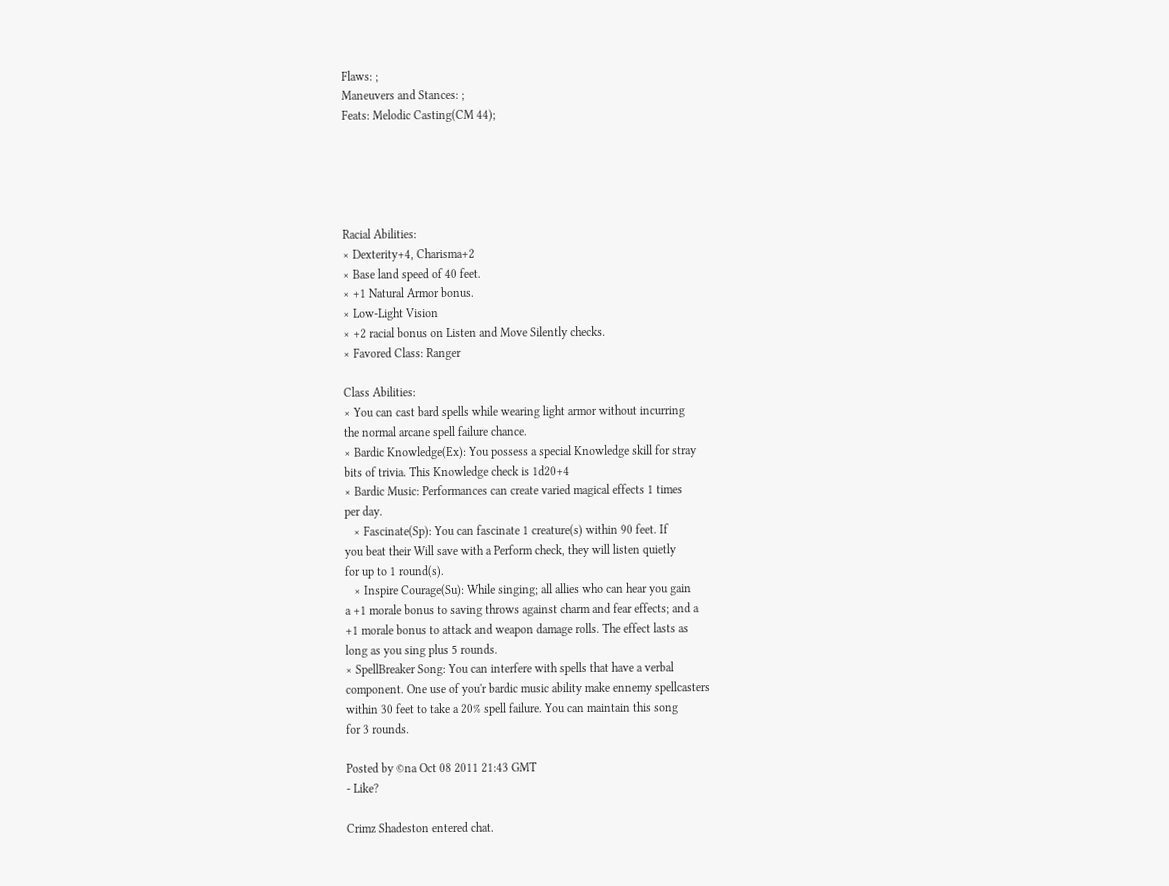Flaws: ;
Maneuvers and Stances: ;
Feats: Melodic Casting(CM 44);





Racial Abilities:
× Dexterity+4, Charisma+2
× Base land speed of 40 feet.
× +1 Natural Armor bonus.
× Low-Light Vision
× +2 racial bonus on Listen and Move Silently checks.
× Favored Class: Ranger

Class Abilities:
× You can cast bard spells while wearing light armor without incurring
the normal arcane spell failure chance.
× Bardic Knowledge(Ex): You possess a special Knowledge skill for stray
bits of trivia. This Knowledge check is 1d20+4
× Bardic Music: Performances can create varied magical effects 1 times
per day.
   × Fascinate(Sp): You can fascinate 1 creature(s) within 90 feet. If
you beat their Will save with a Perform check, they will listen quietly
for up to 1 round(s).
   × Inspire Courage(Su): While singing; all allies who can hear you gain
a +1 morale bonus to saving throws against charm and fear effects; and a
+1 morale bonus to attack and weapon damage rolls. The effect lasts as
long as you sing plus 5 rounds.
× SpellBreaker Song: You can interfere with spells that have a verbal
component. One use of you'r bardic music ability make ennemy spellcasters
within 30 feet to take a 20% spell failure. You can maintain this song
for 3 rounds.

Posted by ©na Oct 08 2011 21:43 GMT
- Like?

Crimz Shadeston entered chat.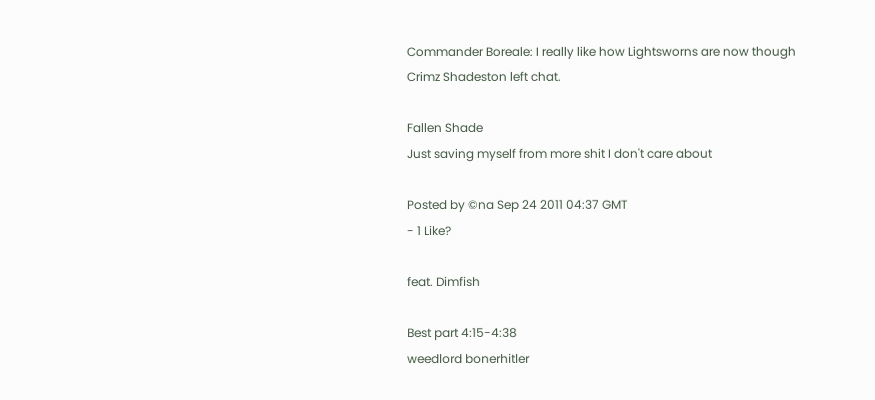Commander Boreale: I really like how Lightsworns are now though
Crimz Shadeston left chat.

Fallen Shade
Just saving myself from more shit I don't care about

Posted by ©na Sep 24 2011 04:37 GMT
- 1 Like?

feat. Dimfish

Best part 4:15-4:38
weedlord bonerhitler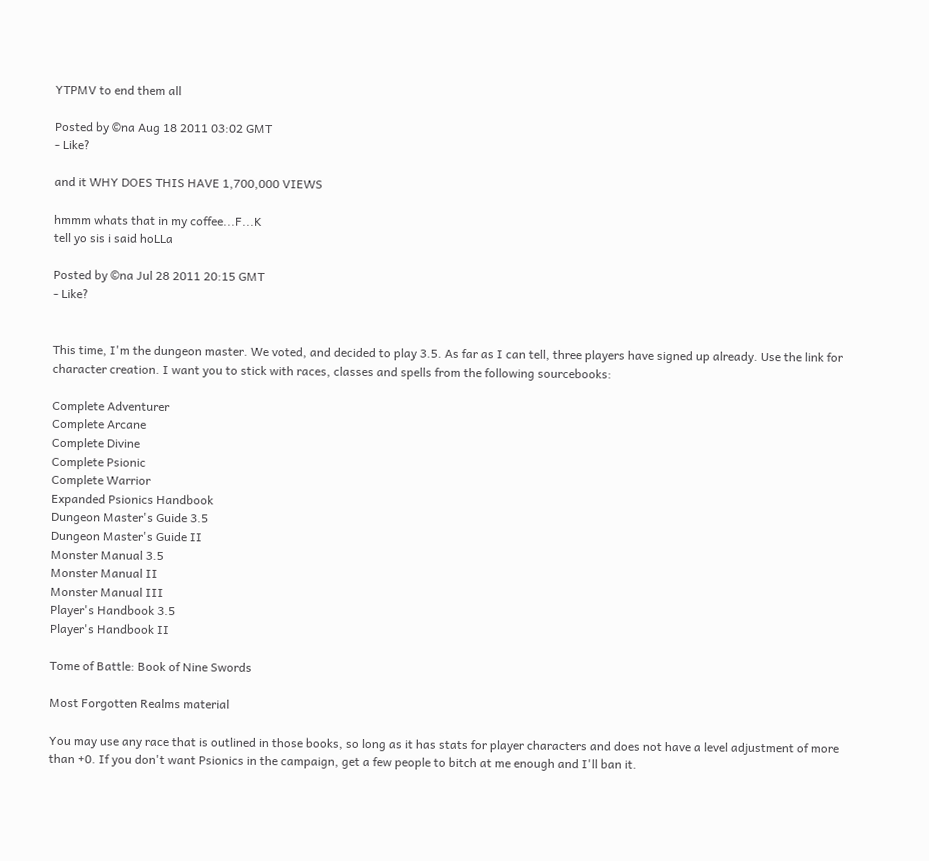YTPMV to end them all

Posted by ©na Aug 18 2011 03:02 GMT
- Like?

and it WHY DOES THIS HAVE 1,700,000 VIEWS

hmmm whats that in my coffee...F...K
tell yo sis i said hoLLa

Posted by ©na Jul 28 2011 20:15 GMT
- Like?


This time, I'm the dungeon master. We voted, and decided to play 3.5. As far as I can tell, three players have signed up already. Use the link for character creation. I want you to stick with races, classes and spells from the following sourcebooks:

Complete Adventurer
Complete Arcane
Complete Divine
Complete Psionic
Complete Warrior
Expanded Psionics Handbook
Dungeon Master's Guide 3.5
Dungeon Master's Guide II
Monster Manual 3.5
Monster Manual II
Monster Manual III
Player's Handbook 3.5
Player's Handbook II

Tome of Battle: Book of Nine Swords

Most Forgotten Realms material

You may use any race that is outlined in those books, so long as it has stats for player characters and does not have a level adjustment of more than +0. If you don't want Psionics in the campaign, get a few people to bitch at me enough and I'll ban it.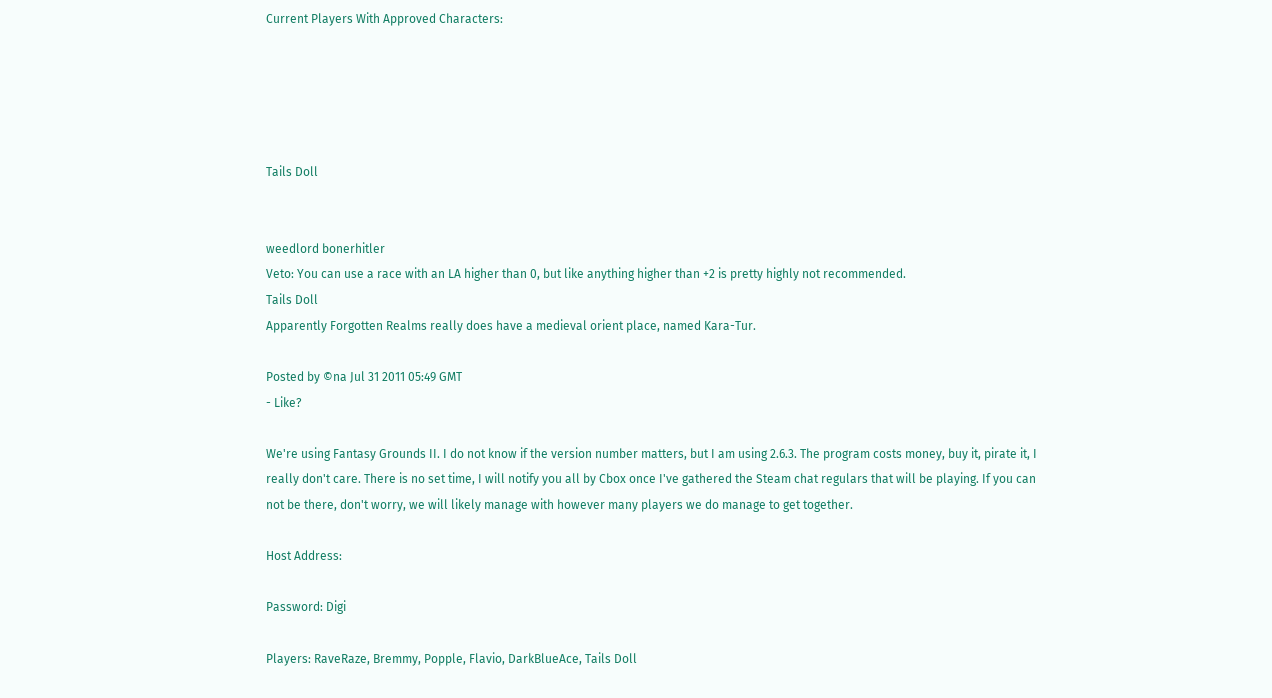Current Players With Approved Characters:





Tails Doll


weedlord bonerhitler
Veto: You can use a race with an LA higher than 0, but like anything higher than +2 is pretty highly not recommended.
Tails Doll
Apparently Forgotten Realms really does have a medieval orient place, named Kara-Tur.

Posted by ©na Jul 31 2011 05:49 GMT
- Like?

We're using Fantasy Grounds II. I do not know if the version number matters, but I am using 2.6.3. The program costs money, buy it, pirate it, I really don't care. There is no set time, I will notify you all by Cbox once I've gathered the Steam chat regulars that will be playing. If you can not be there, don't worry, we will likely manage with however many players we do manage to get together.

Host Address:

Password: Digi

Players: RaveRaze, Bremmy, Popple, Flavio, DarkBlueAce, Tails Doll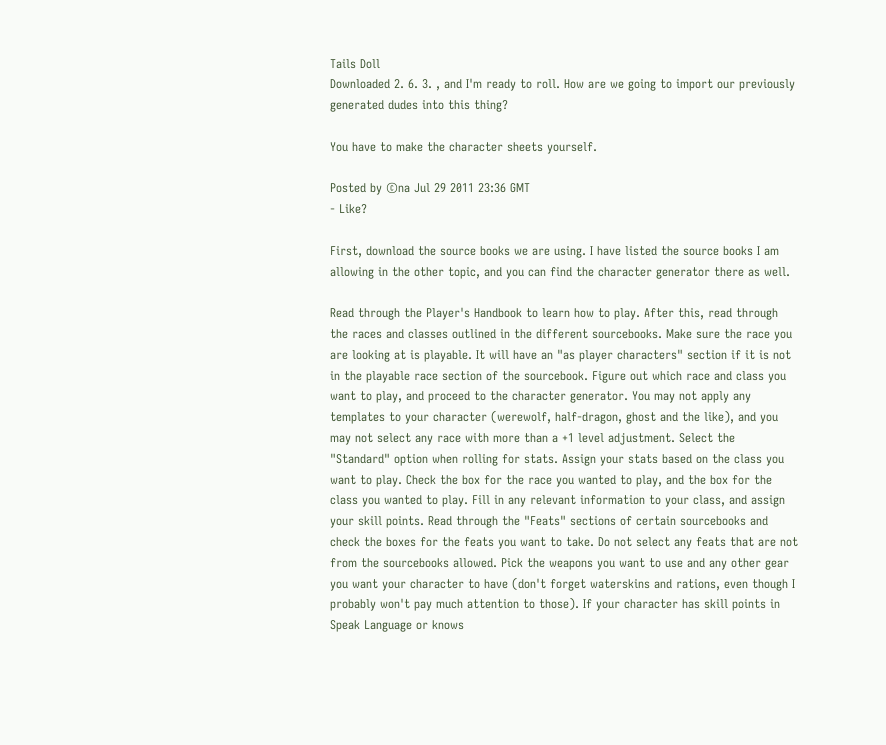Tails Doll
Downloaded 2. 6. 3. , and I'm ready to roll. How are we going to import our previously generated dudes into this thing?

You have to make the character sheets yourself.

Posted by ©na Jul 29 2011 23:36 GMT
- Like?

First, download the source books we are using. I have listed the source books I am allowing in the other topic, and you can find the character generator there as well.

Read through the Player's Handbook to learn how to play. After this, read through the races and classes outlined in the different sourcebooks. Make sure the race you are looking at is playable. It will have an "as player characters" section if it is not in the playable race section of the sourcebook. Figure out which race and class you want to play, and proceed to the character generator. You may not apply any templates to your character (werewolf, half-dragon, ghost and the like), and you may not select any race with more than a +1 level adjustment. Select the "Standard" option when rolling for stats. Assign your stats based on the class you want to play. Check the box for the race you wanted to play, and the box for the class you wanted to play. Fill in any relevant information to your class, and assign your skill points. Read through the "Feats" sections of certain sourcebooks and check the boxes for the feats you want to take. Do not select any feats that are not from the sourcebooks allowed. Pick the weapons you want to use and any other gear you want your character to have (don't forget waterskins and rations, even though I probably won't pay much attention to those). If your character has skill points in Speak Language or knows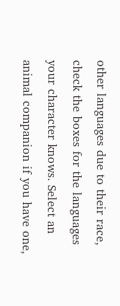other languages due to their race, check the boxes for the languages your character knows. Select an animal companion if you have one,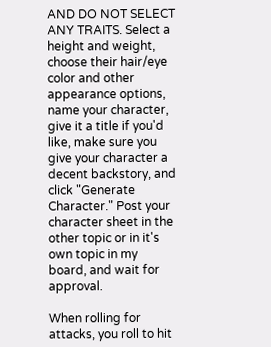AND DO NOT SELECT ANY TRAITS. Select a height and weight, choose their hair/eye color and other appearance options, name your character, give it a title if you'd like, make sure you give your character a decent backstory, and click "Generate Character." Post your character sheet in the other topic or in it's own topic in my board, and wait for approval.

When rolling for attacks, you roll to hit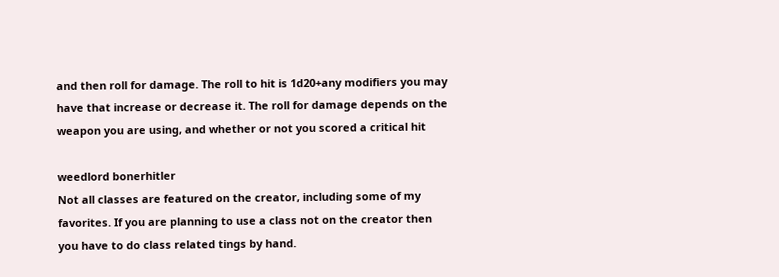and then roll for damage. The roll to hit is 1d20+any modifiers you may have that increase or decrease it. The roll for damage depends on the weapon you are using, and whether or not you scored a critical hit

weedlord bonerhitler
Not all classes are featured on the creator, including some of my favorites. If you are planning to use a class not on the creator then you have to do class related tings by hand.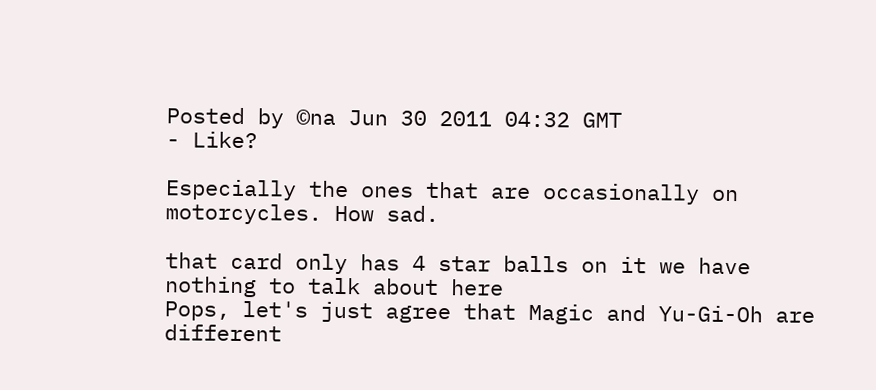Posted by ©na Jun 30 2011 04:32 GMT
- Like?

Especially the ones that are occasionally on motorcycles. How sad.

that card only has 4 star balls on it we have nothing to talk about here
Pops, let's just agree that Magic and Yu-Gi-Oh are different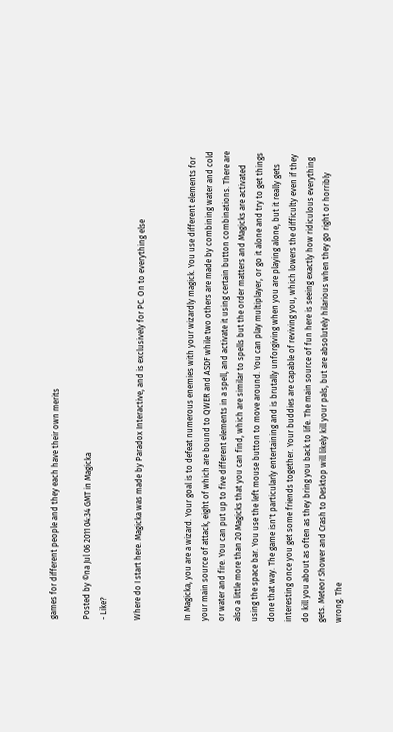games for different people and they each have their own merits

Posted by ©na Jul 06 2011 04:34 GMT in Magicka
- Like?

Where do I start here. Magicka was made by Paradox Interactive, and is exclusively for PC. On to everything else


In Magicka, you are a wizard. Your goal is to defeat numerous enemies with your wizardly magick. You use different elements for your main source of attack, eight of which are bound to QWER and ASDF while two others are made by combining water and cold or water and fire. You can put up to five different elements in a spell, and activate it using certain button combinations. There are also a little more than 20 Magicks that you can find, which are similar to spells but the order matters and Magicks are activated using the space bar. You use the left mouse button to move around. You can play multiplayer, or go it alone and try to get things done that way. The game isn't particularly entertaining and is brutally unforgiving when you are playing alone, but it really gets interesting once you get some friends together. Your buddies are capable of reviving you, which lowers the difficulty even if they do kill you about as often as they bring you back to life. The main source of fun here is seeing exactly how ridiculous everything gets. Meteor Shower and Crash to Desktop will likely kill your pals, but are absolutely hilarious when they go right or horribly wrong. The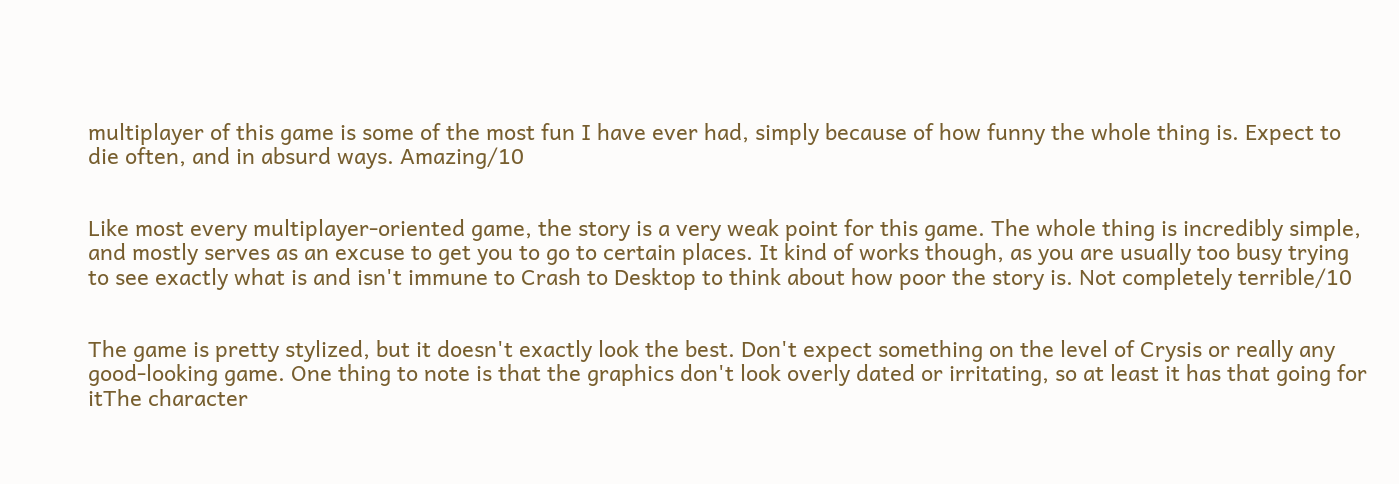multiplayer of this game is some of the most fun I have ever had, simply because of how funny the whole thing is. Expect to die often, and in absurd ways. Amazing/10


Like most every multiplayer-oriented game, the story is a very weak point for this game. The whole thing is incredibly simple, and mostly serves as an excuse to get you to go to certain places. It kind of works though, as you are usually too busy trying to see exactly what is and isn't immune to Crash to Desktop to think about how poor the story is. Not completely terrible/10


The game is pretty stylized, but it doesn't exactly look the best. Don't expect something on the level of Crysis or really any good-looking game. One thing to note is that the graphics don't look overly dated or irritating, so at least it has that going for itThe character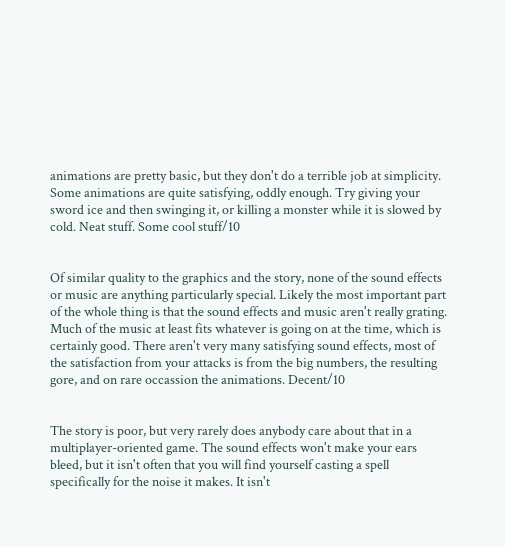animations are pretty basic, but they don't do a terrible job at simplicity. Some animations are quite satisfying, oddly enough. Try giving your sword ice and then swinging it, or killing a monster while it is slowed by cold. Neat stuff. Some cool stuff/10


Of similar quality to the graphics and the story, none of the sound effects or music are anything particularly special. Likely the most important part of the whole thing is that the sound effects and music aren't really grating. Much of the music at least fits whatever is going on at the time, which is certainly good. There aren't very many satisfying sound effects, most of the satisfaction from your attacks is from the big numbers, the resulting gore, and on rare occassion the animations. Decent/10


The story is poor, but very rarely does anybody care about that in a multiplayer-oriented game. The sound effects won't make your ears bleed, but it isn't often that you will find yourself casting a spell specifically for the noise it makes. It isn't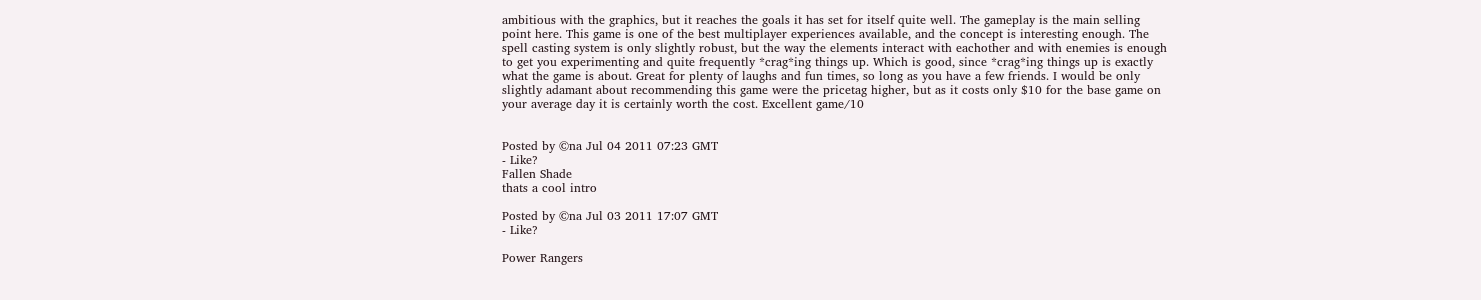ambitious with the graphics, but it reaches the goals it has set for itself quite well. The gameplay is the main selling point here. This game is one of the best multiplayer experiences available, and the concept is interesting enough. The spell casting system is only slightly robust, but the way the elements interact with eachother and with enemies is enough to get you experimenting and quite frequently *crag*ing things up. Which is good, since *crag*ing things up is exactly what the game is about. Great for plenty of laughs and fun times, so long as you have a few friends. I would be only slightly adamant about recommending this game were the pricetag higher, but as it costs only $10 for the base game on your average day it is certainly worth the cost. Excellent game/10


Posted by ©na Jul 04 2011 07:23 GMT
- Like?
Fallen Shade
thats a cool intro

Posted by ©na Jul 03 2011 17:07 GMT
- Like?

Power Rangers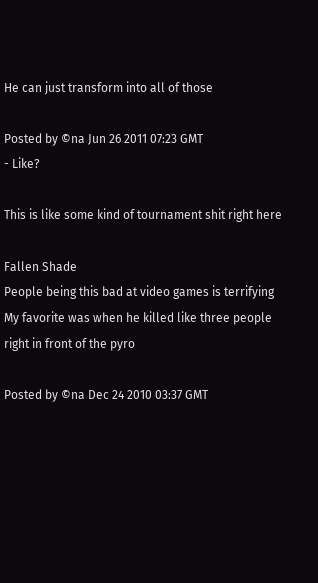He can just transform into all of those

Posted by ©na Jun 26 2011 07:23 GMT
- Like?

This is like some kind of tournament shit right here

Fallen Shade
People being this bad at video games is terrifying
My favorite was when he killed like three people right in front of the pyro

Posted by ©na Dec 24 2010 03:37 GMT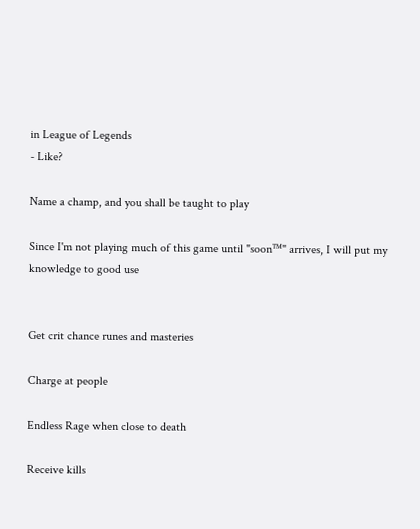in League of Legends
- Like?

Name a champ, and you shall be taught to play

Since I'm not playing much of this game until "soon™" arrives, I will put my knowledge to good use


Get crit chance runes and masteries

Charge at people

Endless Rage when close to death

Receive kills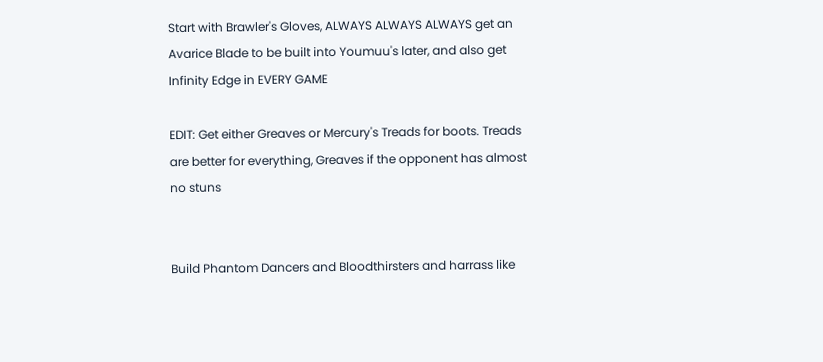Start with Brawler's Gloves, ALWAYS ALWAYS ALWAYS get an Avarice Blade to be built into Youmuu's later, and also get Infinity Edge in EVERY GAME

EDIT: Get either Greaves or Mercury's Treads for boots. Treads are better for everything, Greaves if the opponent has almost no stuns


Build Phantom Dancers and Bloodthirsters and harrass like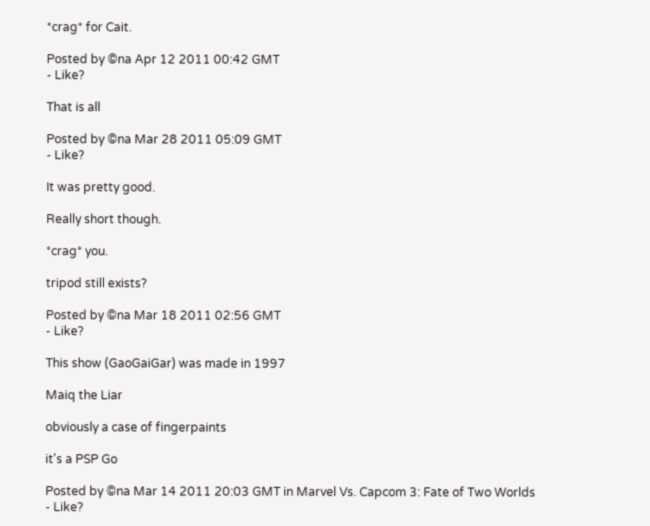*crag* for Cait.

Posted by ©na Apr 12 2011 00:42 GMT
- Like?

That is all

Posted by ©na Mar 28 2011 05:09 GMT
- Like?

It was pretty good.

Really short though.

*crag* you.

tripod still exists?

Posted by ©na Mar 18 2011 02:56 GMT
- Like?

This show (GaoGaiGar) was made in 1997

Maiq the Liar

obviously a case of fingerpaints

it's a PSP Go

Posted by ©na Mar 14 2011 20:03 GMT in Marvel Vs. Capcom 3: Fate of Two Worlds
- Like?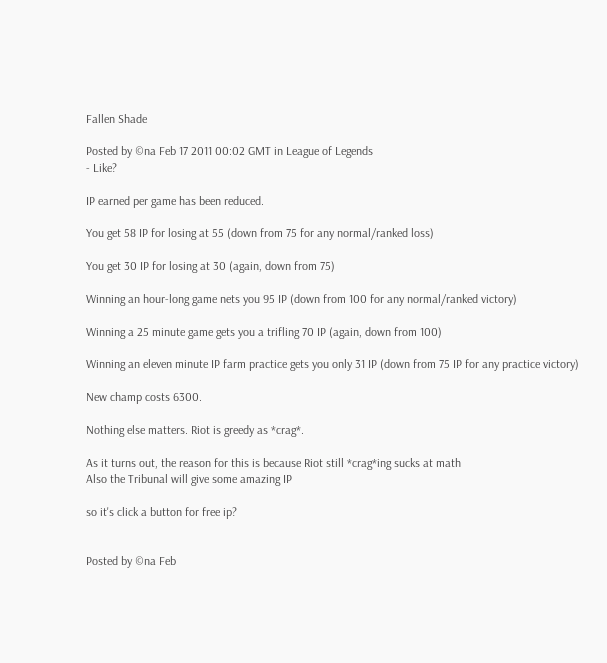Fallen Shade

Posted by ©na Feb 17 2011 00:02 GMT in League of Legends
- Like?

IP earned per game has been reduced.

You get 58 IP for losing at 55 (down from 75 for any normal/ranked loss)

You get 30 IP for losing at 30 (again, down from 75)

Winning an hour-long game nets you 95 IP (down from 100 for any normal/ranked victory)

Winning a 25 minute game gets you a trifling 70 IP (again, down from 100)

Winning an eleven minute IP farm practice gets you only 31 IP (down from 75 IP for any practice victory)

New champ costs 6300.

Nothing else matters. Riot is greedy as *crag*.

As it turns out, the reason for this is because Riot still *crag*ing sucks at math
Also the Tribunal will give some amazing IP

so it's click a button for free ip?


Posted by ©na Feb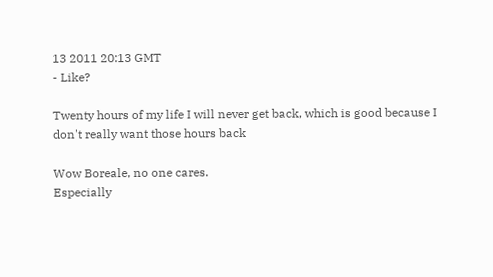13 2011 20:13 GMT
- Like?

Twenty hours of my life I will never get back, which is good because I don't really want those hours back

Wow Boreale, no one cares.
Especially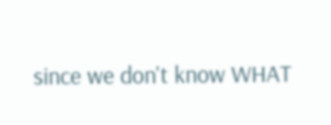since we don't know WHAT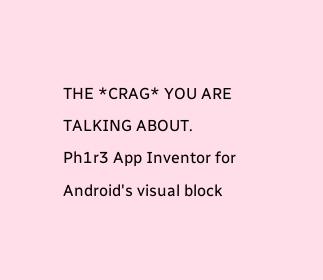THE *CRAG* YOU ARE TALKING ABOUT.
Ph1r3 App Inventor for Android's visual block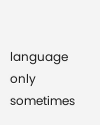language
only sometimes